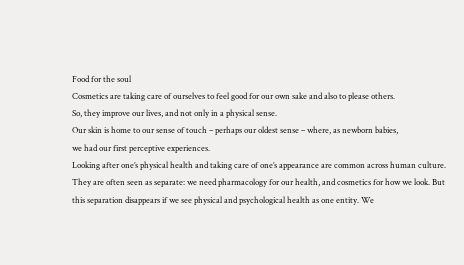Food for the soul
Cosmetics are taking care of ourselves to feel good for our own sake and also to please others.
So, they improve our lives, and not only in a physical sense.
Our skin is home to our sense of touch – perhaps our oldest sense – where, as newborn babies,
we had our first perceptive experiences.
Looking after one’s physical health and taking care of one’s appearance are common across human culture. They are often seen as separate: we need pharmacology for our health, and cosmetics for how we look. But this separation disappears if we see physical and psychological health as one entity. We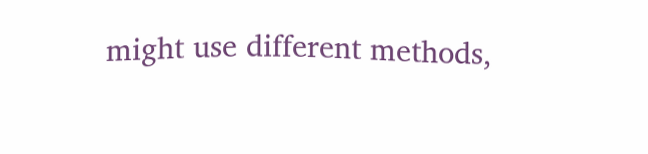might use different methods,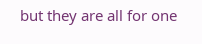but they are all for one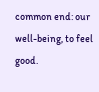common end: our well-being, to feel good.